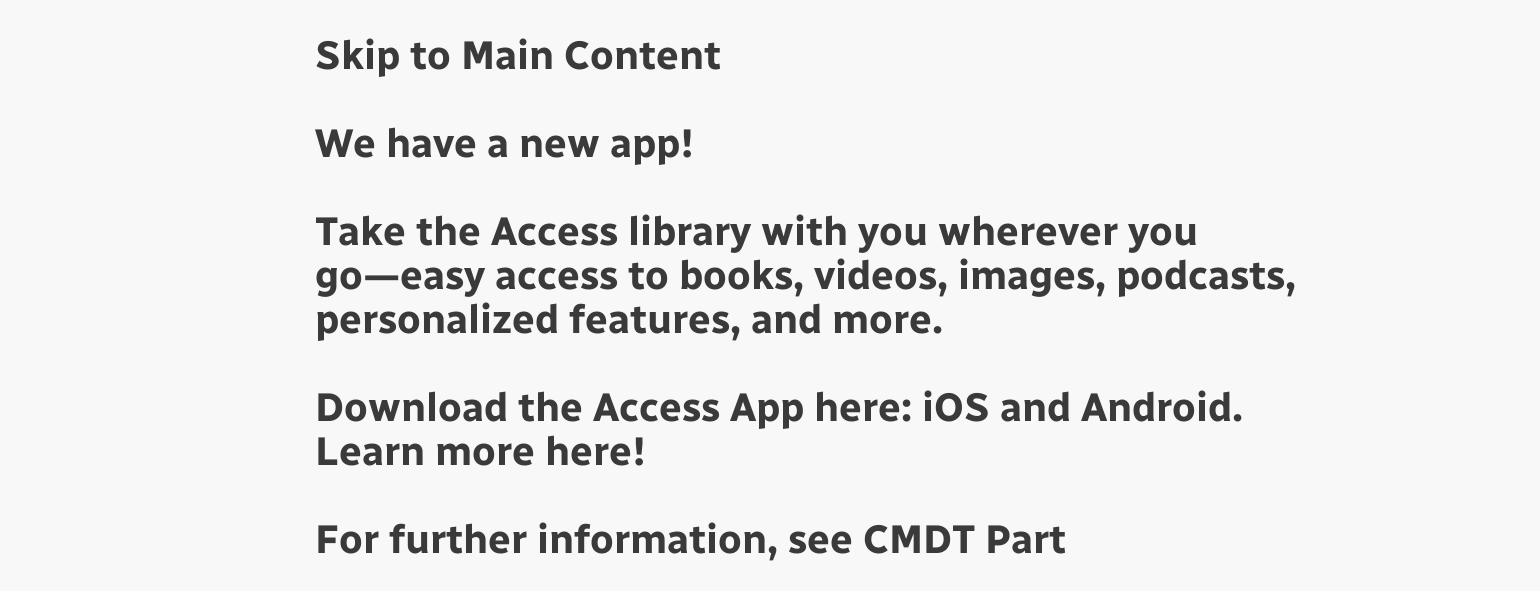Skip to Main Content

We have a new app!

Take the Access library with you wherever you go—easy access to books, videos, images, podcasts, personalized features, and more.

Download the Access App here: iOS and Android. Learn more here!

For further information, see CMDT Part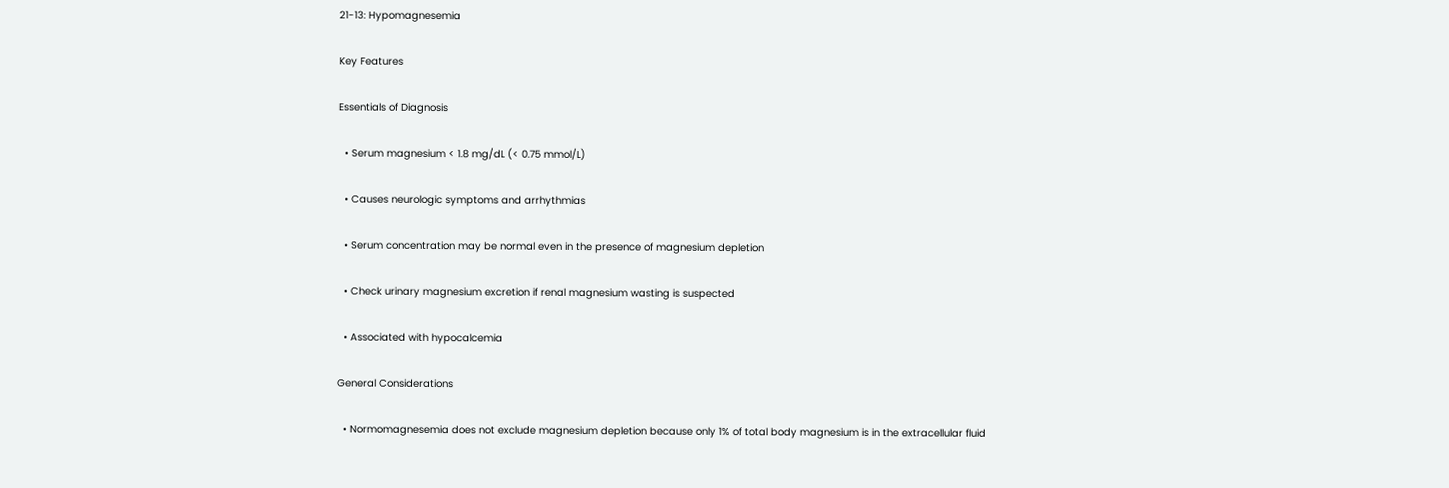21-13: Hypomagnesemia

Key Features

Essentials of Diagnosis

  • Serum magnesium < 1.8 mg/dL (< 0.75 mmol/L)

  • Causes neurologic symptoms and arrhythmias

  • Serum concentration may be normal even in the presence of magnesium depletion

  • Check urinary magnesium excretion if renal magnesium wasting is suspected

  • Associated with hypocalcemia

General Considerations

  • Normomagnesemia does not exclude magnesium depletion because only 1% of total body magnesium is in the extracellular fluid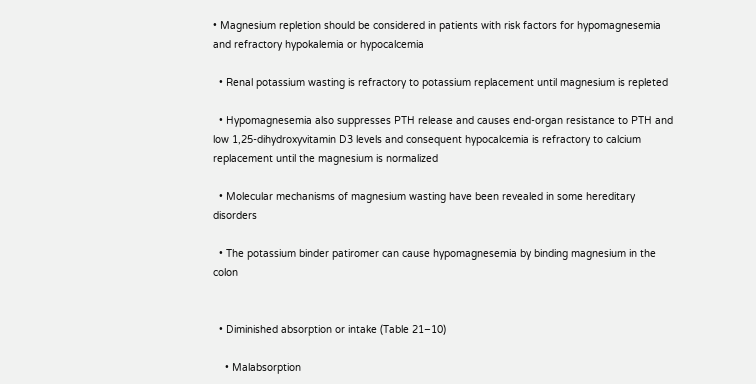• Magnesium repletion should be considered in patients with risk factors for hypomagnesemia and refractory hypokalemia or hypocalcemia

  • Renal potassium wasting is refractory to potassium replacement until magnesium is repleted

  • Hypomagnesemia also suppresses PTH release and causes end-organ resistance to PTH and low 1,25-dihydroxyvitamin D3 levels and consequent hypocalcemia is refractory to calcium replacement until the magnesium is normalized

  • Molecular mechanisms of magnesium wasting have been revealed in some hereditary disorders

  • The potassium binder patiromer can cause hypomagnesemia by binding magnesium in the colon


  • Diminished absorption or intake (Table 21–10)

    • Malabsorption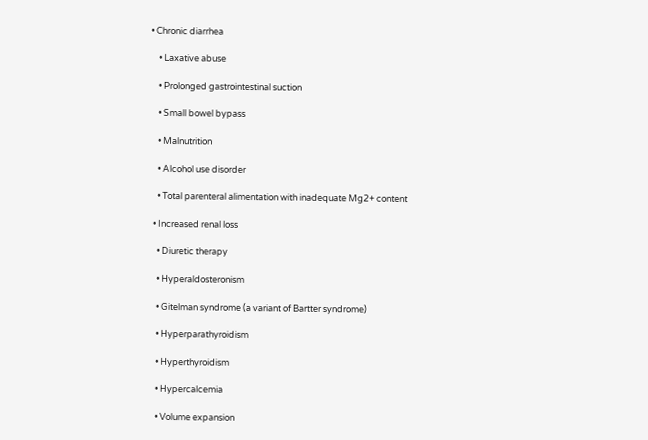• Chronic diarrhea

    • Laxative abuse

    • Prolonged gastrointestinal suction

    • Small bowel bypass

    • Malnutrition

    • Alcohol use disorder

    • Total parenteral alimentation with inadequate Mg2+ content

  • Increased renal loss

    • Diuretic therapy

    • Hyperaldosteronism

    • Gitelman syndrome (a variant of Bartter syndrome)

    • Hyperparathyroidism

    • Hyperthyroidism

    • Hypercalcemia

    • Volume expansion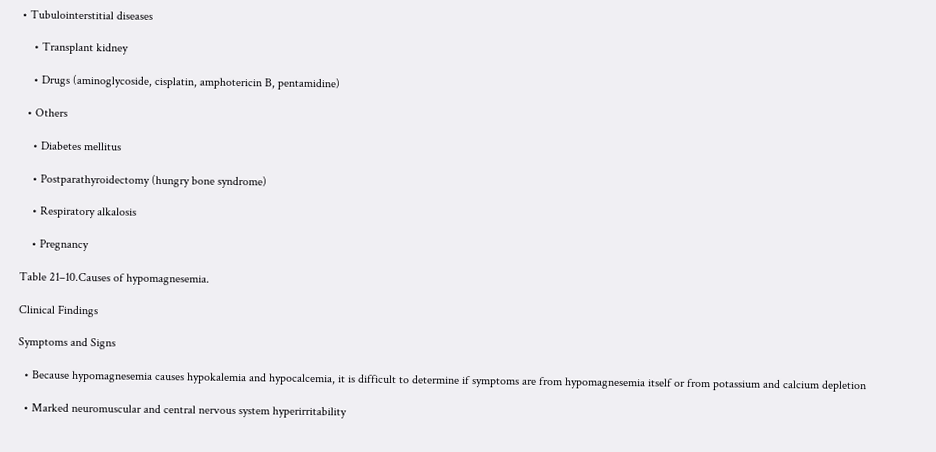• Tubulointerstitial diseases

    • Transplant kidney

    • Drugs (aminoglycoside, cisplatin, amphotericin B, pentamidine)

  • Others

    • Diabetes mellitus

    • Postparathyroidectomy (hungry bone syndrome)

    • Respiratory alkalosis

    • Pregnancy

Table 21–10.Causes of hypomagnesemia.

Clinical Findings

Symptoms and Signs

  • Because hypomagnesemia causes hypokalemia and hypocalcemia, it is difficult to determine if symptoms are from hypomagnesemia itself or from potassium and calcium depletion

  • Marked neuromuscular and central nervous system hyperirritability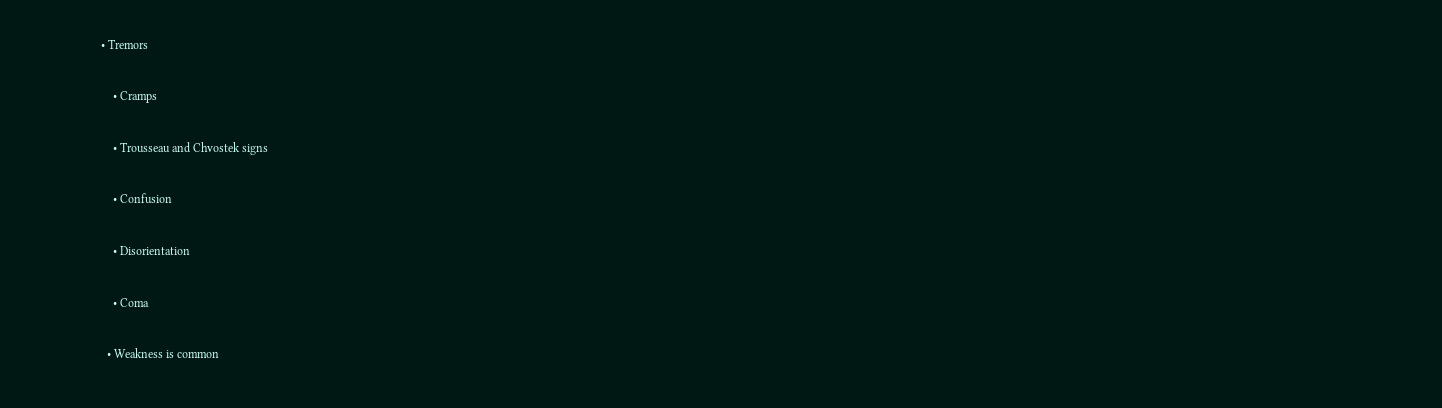• Tremors

    • Cramps

    • Trousseau and Chvostek signs

    • Confusion

    • Disorientation

    • Coma

  • Weakness is common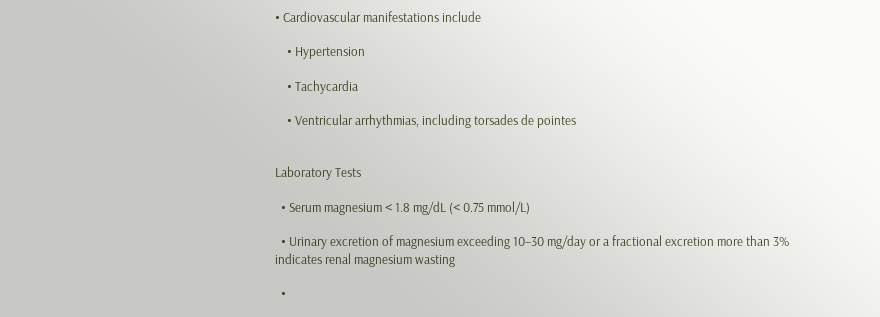• Cardiovascular manifestations include

    • Hypertension

    • Tachycardia

    • Ventricular arrhythmias, including torsades de pointes


Laboratory Tests

  • Serum magnesium < 1.8 mg/dL (< 0.75 mmol/L)

  • Urinary excretion of magnesium exceeding 10–30 mg/day or a fractional excretion more than 3% indicates renal magnesium wasting

  •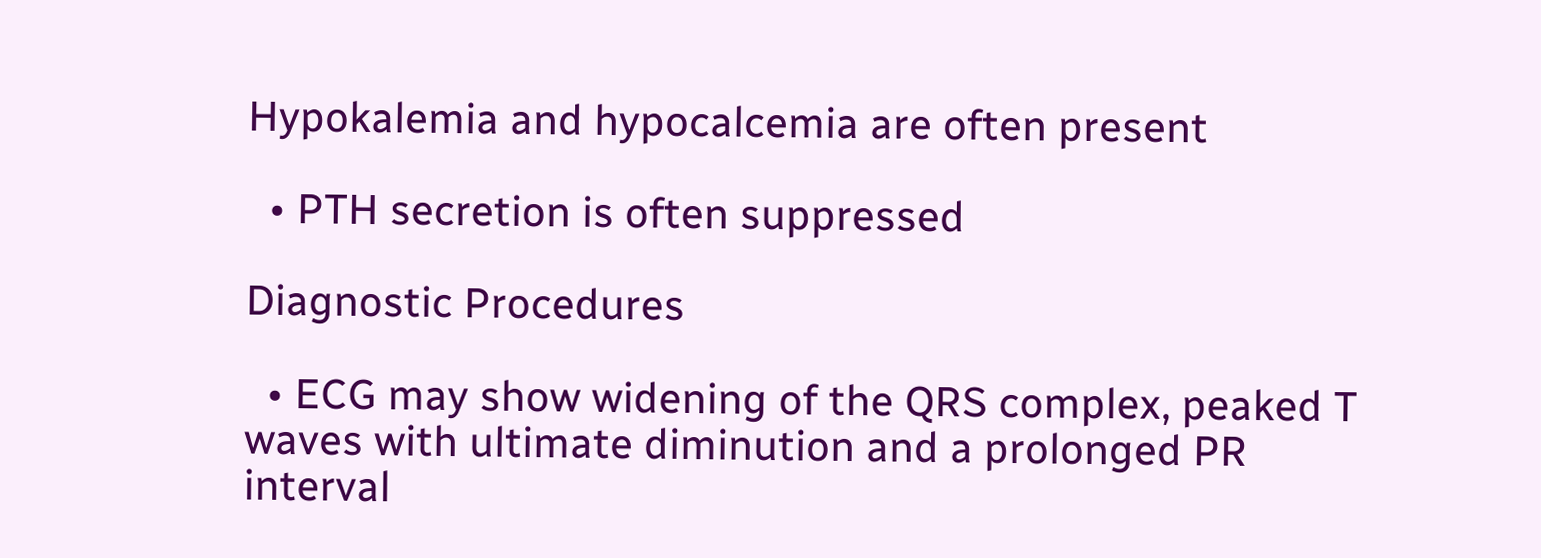Hypokalemia and hypocalcemia are often present

  • PTH secretion is often suppressed

Diagnostic Procedures

  • ECG may show widening of the QRS complex, peaked T waves with ultimate diminution and a prolonged PR interval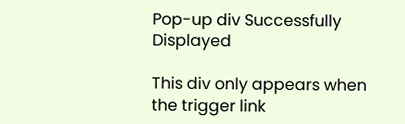Pop-up div Successfully Displayed

This div only appears when the trigger link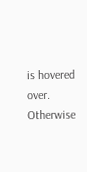is hovered over. Otherwise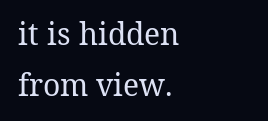it is hidden from view.